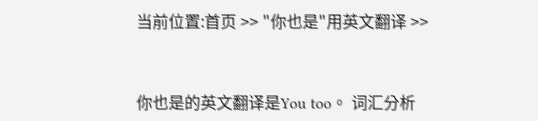当前位置:首页 >> "你也是"用英文翻译 >>


你也是的英文翻译是You too。 词汇分析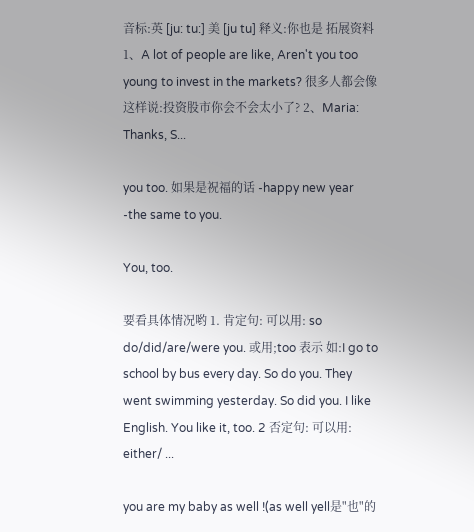音标:英 [ju: tu:] 美 [ju tu] 释义:你也是 拓展资料1、A lot of people are like, Aren't you too young to invest in the markets? 很多人都会像这样说:投资股市你会不会太小了? 2、Maria: Thanks, S...

you too. 如果是祝福的话 -happy new year -the same to you.

You, too.

要看具体情况哟 1. 肯定句: 可以用: so do/did/are/were you. 或用;too 表示 如:I go to school by bus every day. So do you. They went swimming yesterday. So did you. I like English. You like it, too. 2 否定句: 可以用: either/ ...

you are my baby as well !(as well yell是"也"的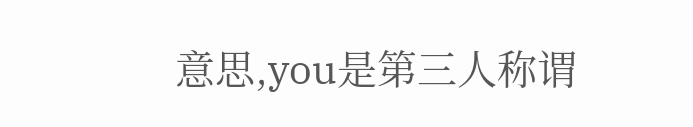意思,you是第三人称谓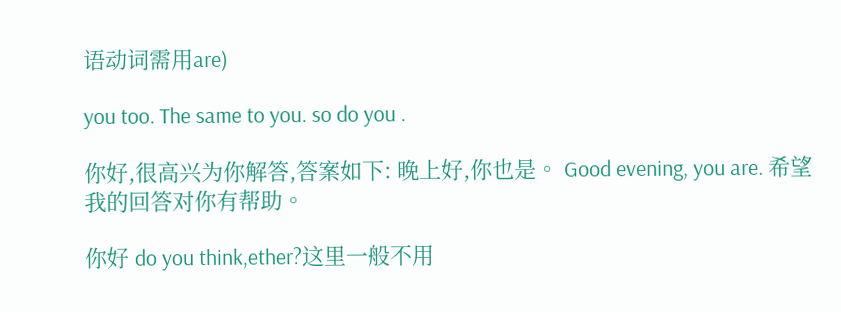语动词需用are)

you too. The same to you. so do you .

你好,很高兴为你解答,答案如下: 晚上好,你也是。 Good evening, you are. 希望我的回答对你有帮助。

你好 do you think,ether?这里一般不用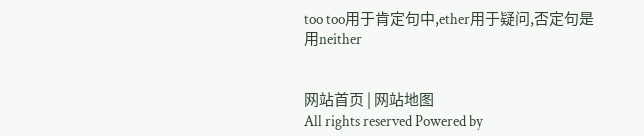too too用于肯定句中,ether用于疑问,否定句是用neither


网站首页 | 网站地图
All rights reserved Powered by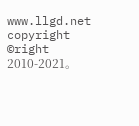www.llgd.net
copyright ©right 2010-2021。